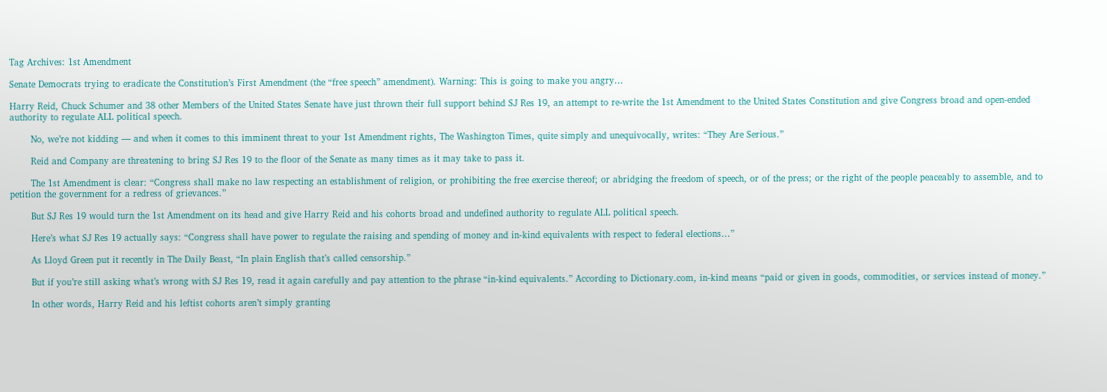Tag Archives: 1st Amendment

Senate Democrats trying to eradicate the Constitution’s First Amendment (the “free speech” amendment). Warning: This is going to make you angry…

Harry Reid, Chuck Schumer and 38 other Members of the United States Senate have just thrown their full support behind SJ Res 19, an attempt to re-write the 1st Amendment to the United States Constitution and give Congress broad and open-ended authority to regulate ALL political speech.

       No, we’re not kidding — and when it comes to this imminent threat to your 1st Amendment rights, The Washington Times, quite simply and unequivocally, writes: “They Are Serious.”

       Reid and Company are threatening to bring SJ Res 19 to the floor of the Senate as many times as it may take to pass it.

       The 1st Amendment is clear: “Congress shall make no law respecting an establishment of religion, or prohibiting the free exercise thereof; or abridging the freedom of speech, or of the press; or the right of the people peaceably to assemble, and to petition the government for a redress of grievances.”

       But SJ Res 19 would turn the 1st Amendment on its head and give Harry Reid and his cohorts broad and undefined authority to regulate ALL political speech.

       Here’s what SJ Res 19 actually says: “Congress shall have power to regulate the raising and spending of money and in-kind equivalents with respect to federal elections…”

       As Lloyd Green put it recently in The Daily Beast, “In plain English that’s called censorship.”

       But if you’re still asking what’s wrong with SJ Res 19, read it again carefully and pay attention to the phrase “in-kind equivalents.” According to Dictionary.com, in-kind means “paid or given in goods, commodities, or services instead of money.”

       In other words, Harry Reid and his leftist cohorts aren’t simply granting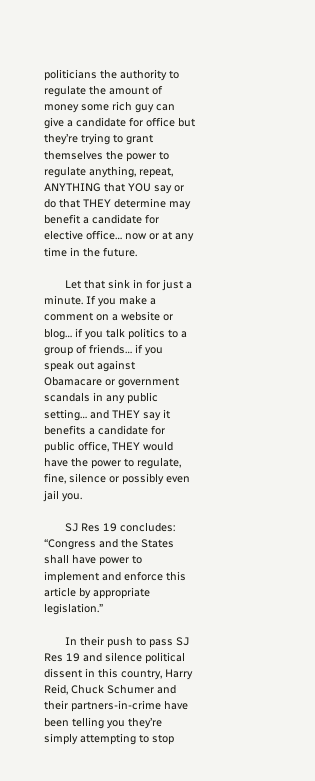politicians the authority to regulate the amount of money some rich guy can give a candidate for office but they’re trying to grant themselves the power to regulate anything, repeat, ANYTHING that YOU say or do that THEY determine may benefit a candidate for elective office… now or at any time in the future.

       Let that sink in for just a minute. If you make a comment on a website or blog… if you talk politics to a group of friends… if you speak out against Obamacare or government scandals in any public setting… and THEY say it benefits a candidate for public office, THEY would have the power to regulate, fine, silence or possibly even jail you.

       SJ Res 19 concludes: “Congress and the States shall have power to implement and enforce this article by appropriate legislation.”

       In their push to pass SJ Res 19 and silence political dissent in this country, Harry Reid, Chuck Schumer and their partners-in-crime have been telling you they’re simply attempting to stop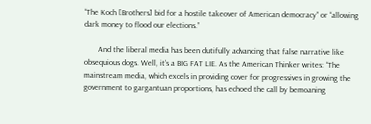“The Koch [Brothers] bid for a hostile takeover of American democracy” or “allowing dark money to flood our elections.”

       And the liberal media has been dutifully advancing that false narrative like obsequious dogs. Well, it’s a BIG FAT LIE. As the American Thinker writes: “The mainstream media, which excels in providing cover for progressives in growing the government to gargantuan proportions, has echoed the call by bemoaning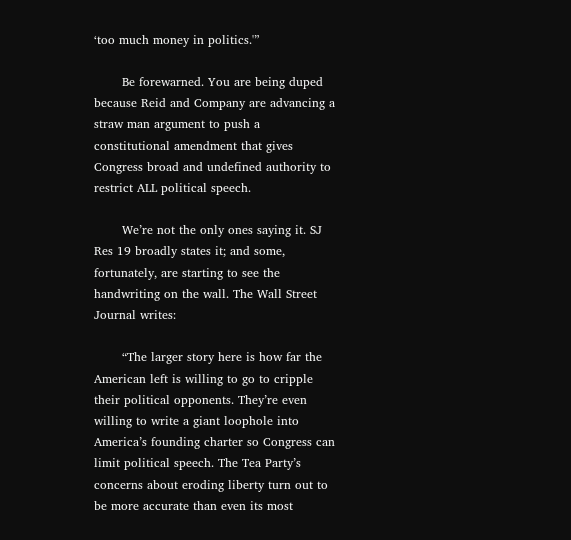‘too much money in politics.'”

       Be forewarned. You are being duped because Reid and Company are advancing a straw man argument to push a constitutional amendment that gives Congress broad and undefined authority to restrict ALL political speech.

       We’re not the only ones saying it. SJ Res 19 broadly states it; and some, fortunately, are starting to see the handwriting on the wall. The Wall Street Journal writes:

       “The larger story here is how far the American left is willing to go to cripple their political opponents. They’re even willing to write a giant loophole into America’s founding charter so Congress can limit political speech. The Tea Party’s concerns about eroding liberty turn out to be more accurate than even its most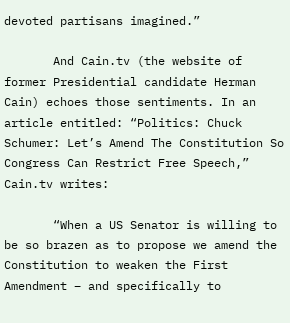devoted partisans imagined.”

       And Cain.tv (the website of former Presidential candidate Herman Cain) echoes those sentiments. In an article entitled: “Politics: Chuck Schumer: Let’s Amend The Constitution So Congress Can Restrict Free Speech,” Cain.tv writes:

       “When a US Senator is willing to be so brazen as to propose we amend the Constitution to weaken the First Amendment – and specifically to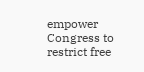empower Congress to restrict free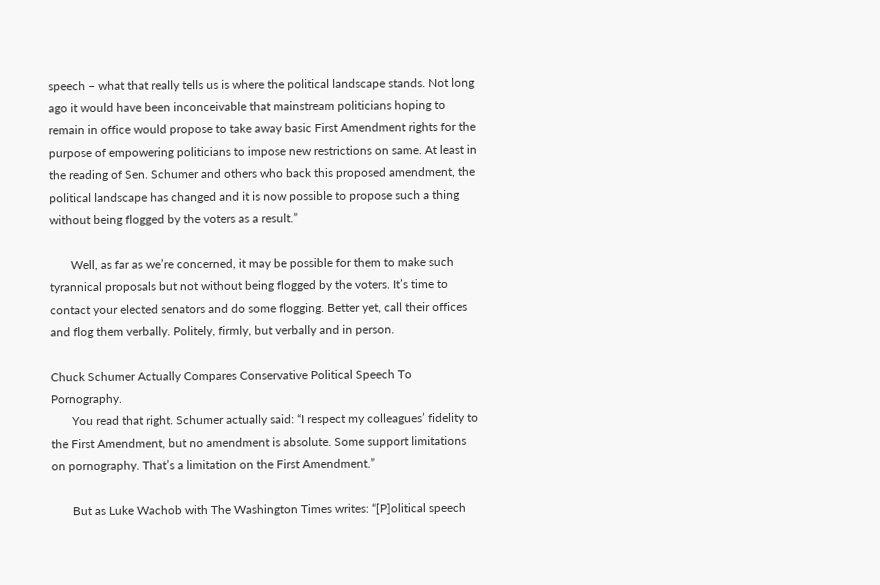speech – what that really tells us is where the political landscape stands. Not long ago it would have been inconceivable that mainstream politicians hoping to remain in office would propose to take away basic First Amendment rights for the purpose of empowering politicians to impose new restrictions on same. At least in the reading of Sen. Schumer and others who back this proposed amendment, the political landscape has changed and it is now possible to propose such a thing without being flogged by the voters as a result.”

       Well, as far as we’re concerned, it may be possible for them to make such tyrannical proposals but not without being flogged by the voters. It’s time to contact your elected senators and do some flogging. Better yet, call their offices and flog them verbally. Politely, firmly, but verbally and in person.

Chuck Schumer Actually Compares Conservative Political Speech To Pornography.
       You read that right. Schumer actually said: “I respect my colleagues’ fidelity to the First Amendment, but no amendment is absolute. Some support limitations on pornography. That’s a limitation on the First Amendment.”

       But as Luke Wachob with The Washington Times writes: “[P]olitical speech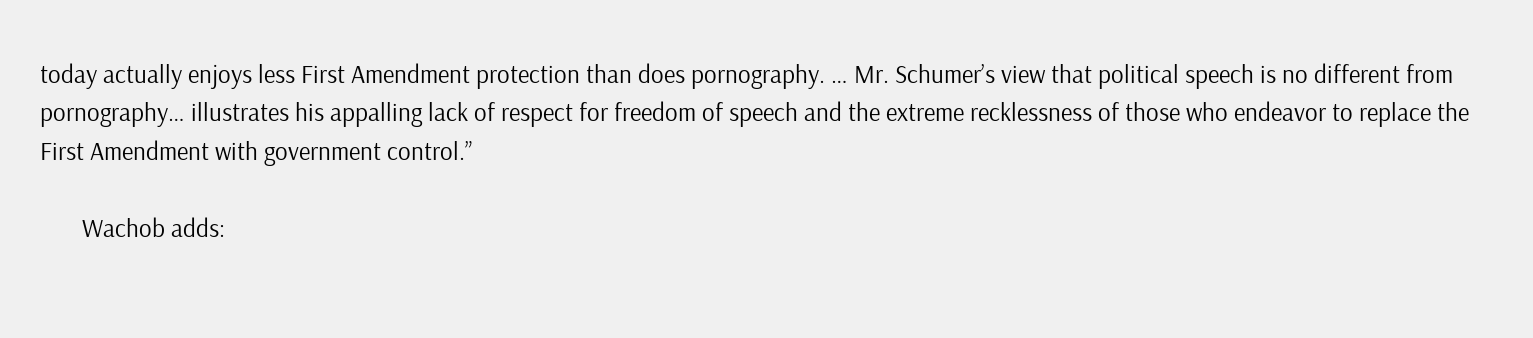today actually enjoys less First Amendment protection than does pornography. … Mr. Schumer’s view that political speech is no different from pornography… illustrates his appalling lack of respect for freedom of speech and the extreme recklessness of those who endeavor to replace the First Amendment with government control.”

       Wachob adds: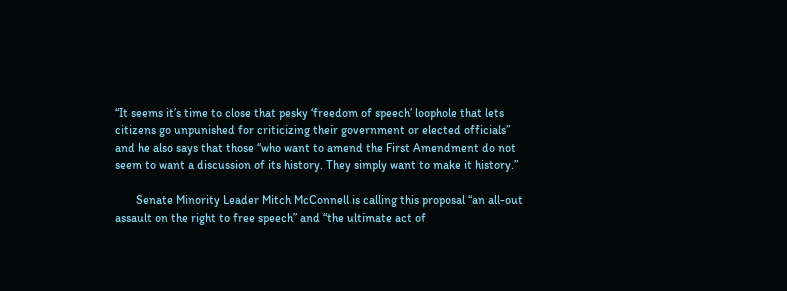“It seems it’s time to close that pesky ‘freedom of speech’ loophole that lets citizens go unpunished for criticizing their government or elected officials” and he also says that those “who want to amend the First Amendment do not seem to want a discussion of its history. They simply want to make it history.”

       Senate Minority Leader Mitch McConnell is calling this proposal “an all-out assault on the right to free speech” and “the ultimate act of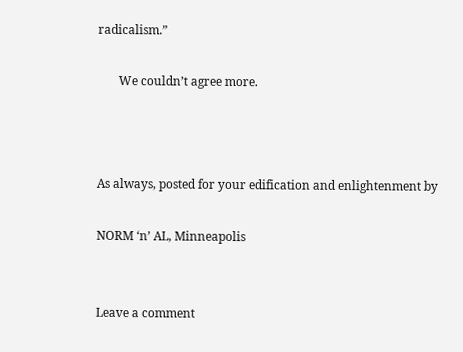radicalism.”

       We couldn’t agree more.



As always, posted for your edification and enlightenment by

NORM ‘n’ AL, Minneapolis


Leave a comment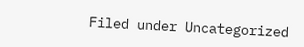Filed under Uncategorized